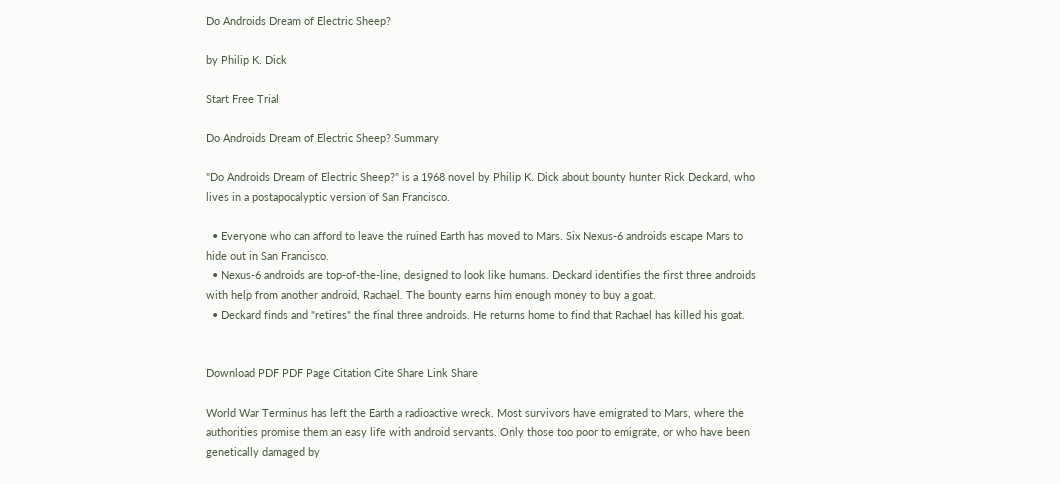Do Androids Dream of Electric Sheep?

by Philip K. Dick

Start Free Trial

Do Androids Dream of Electric Sheep? Summary

"Do Androids Dream of Electric Sheep?" is a 1968 novel by Philip K. Dick about bounty hunter Rick Deckard, who lives in a postapocalyptic version of San Francisco.

  • Everyone who can afford to leave the ruined Earth has moved to Mars. Six Nexus-6 androids escape Mars to hide out in San Francisco.
  • Nexus-6 androids are top-of-the-line, designed to look like humans. Deckard identifies the first three androids with help from another android, Rachael. The bounty earns him enough money to buy a goat.
  • Deckard finds and "retires" the final three androids. He returns home to find that Rachael has killed his goat.


Download PDF PDF Page Citation Cite Share Link Share

World War Terminus has left the Earth a radioactive wreck. Most survivors have emigrated to Mars, where the authorities promise them an easy life with android servants. Only those too poor to emigrate, or who have been genetically damaged by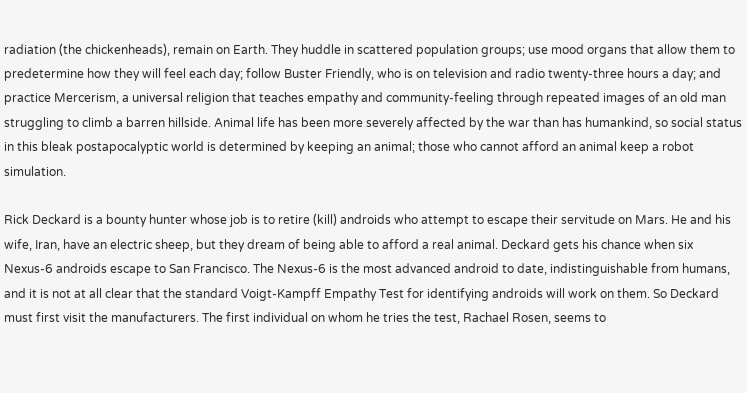radiation (the chickenheads), remain on Earth. They huddle in scattered population groups; use mood organs that allow them to predetermine how they will feel each day; follow Buster Friendly, who is on television and radio twenty-three hours a day; and practice Mercerism, a universal religion that teaches empathy and community-feeling through repeated images of an old man struggling to climb a barren hillside. Animal life has been more severely affected by the war than has humankind, so social status in this bleak postapocalyptic world is determined by keeping an animal; those who cannot afford an animal keep a robot simulation.

Rick Deckard is a bounty hunter whose job is to retire (kill) androids who attempt to escape their servitude on Mars. He and his wife, Iran, have an electric sheep, but they dream of being able to afford a real animal. Deckard gets his chance when six Nexus-6 androids escape to San Francisco. The Nexus-6 is the most advanced android to date, indistinguishable from humans, and it is not at all clear that the standard Voigt-Kampff Empathy Test for identifying androids will work on them. So Deckard must first visit the manufacturers. The first individual on whom he tries the test, Rachael Rosen, seems to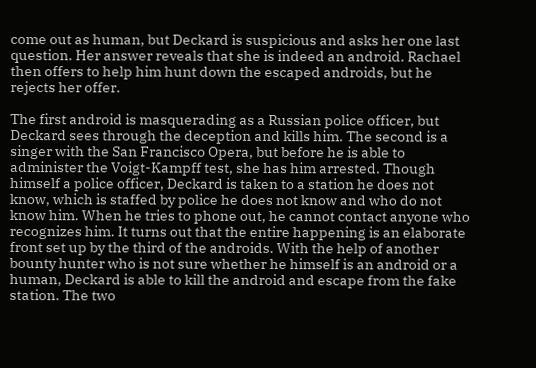come out as human, but Deckard is suspicious and asks her one last question. Her answer reveals that she is indeed an android. Rachael then offers to help him hunt down the escaped androids, but he rejects her offer.

The first android is masquerading as a Russian police officer, but Deckard sees through the deception and kills him. The second is a singer with the San Francisco Opera, but before he is able to administer the Voigt-Kampff test, she has him arrested. Though himself a police officer, Deckard is taken to a station he does not know, which is staffed by police he does not know and who do not know him. When he tries to phone out, he cannot contact anyone who recognizes him. It turns out that the entire happening is an elaborate front set up by the third of the androids. With the help of another bounty hunter who is not sure whether he himself is an android or a human, Deckard is able to kill the android and escape from the fake station. The two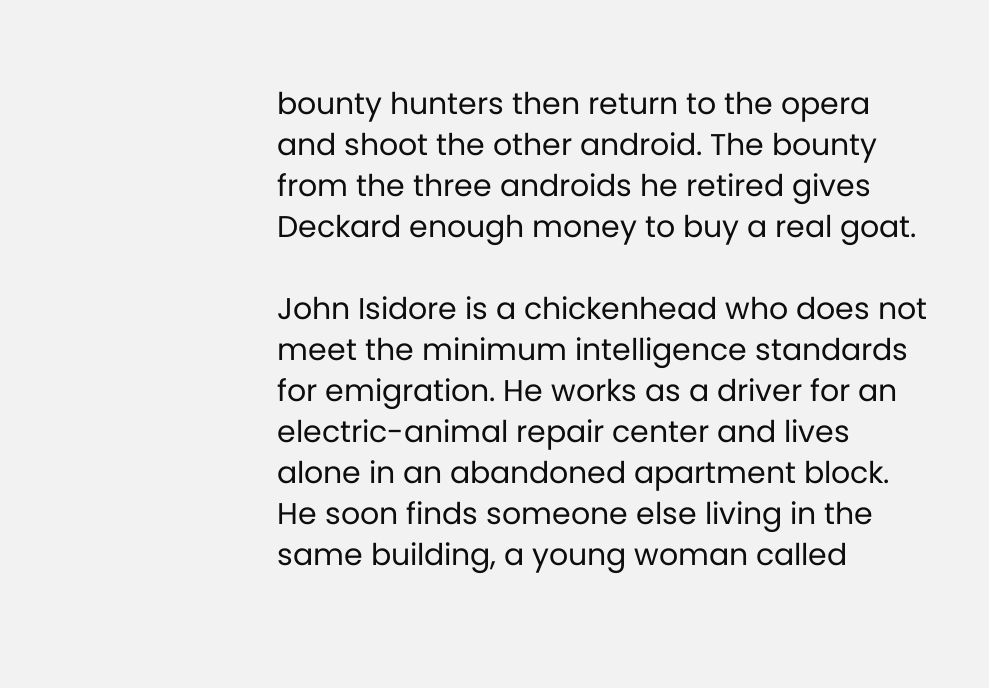bounty hunters then return to the opera and shoot the other android. The bounty from the three androids he retired gives Deckard enough money to buy a real goat.

John Isidore is a chickenhead who does not meet the minimum intelligence standards for emigration. He works as a driver for an electric-animal repair center and lives alone in an abandoned apartment block. He soon finds someone else living in the same building, a young woman called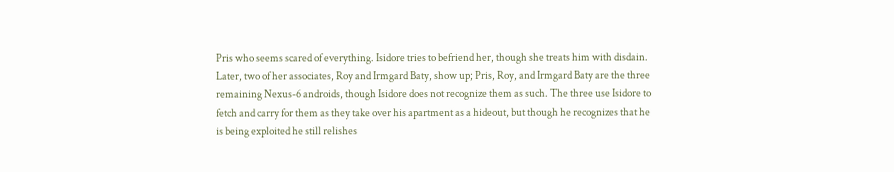Pris who seems scared of everything. Isidore tries to befriend her, though she treats him with disdain. Later, two of her associates, Roy and Irmgard Baty, show up; Pris, Roy, and Irmgard Baty are the three remaining Nexus-6 androids, though Isidore does not recognize them as such. The three use Isidore to fetch and carry for them as they take over his apartment as a hideout, but though he recognizes that he is being exploited he still relishes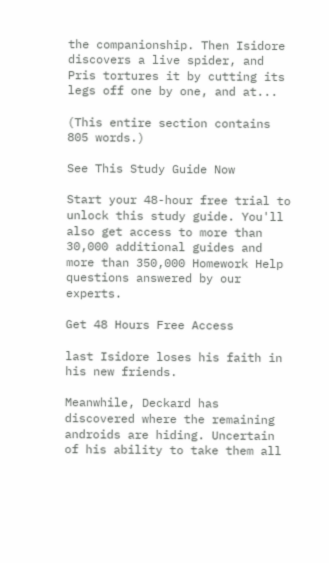the companionship. Then Isidore discovers a live spider, and Pris tortures it by cutting its legs off one by one, and at...

(This entire section contains 805 words.)

See This Study Guide Now

Start your 48-hour free trial to unlock this study guide. You'll also get access to more than 30,000 additional guides and more than 350,000 Homework Help questions answered by our experts.

Get 48 Hours Free Access

last Isidore loses his faith in his new friends.

Meanwhile, Deckard has discovered where the remaining androids are hiding. Uncertain of his ability to take them all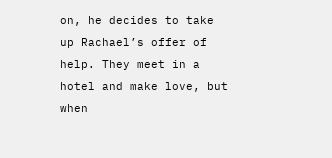on, he decides to take up Rachael’s offer of help. They meet in a hotel and make love, but when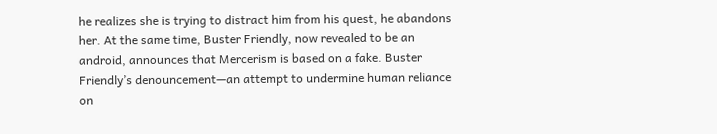he realizes she is trying to distract him from his quest, he abandons her. At the same time, Buster Friendly, now revealed to be an android, announces that Mercerism is based on a fake. Buster Friendly’s denouncement—an attempt to undermine human reliance on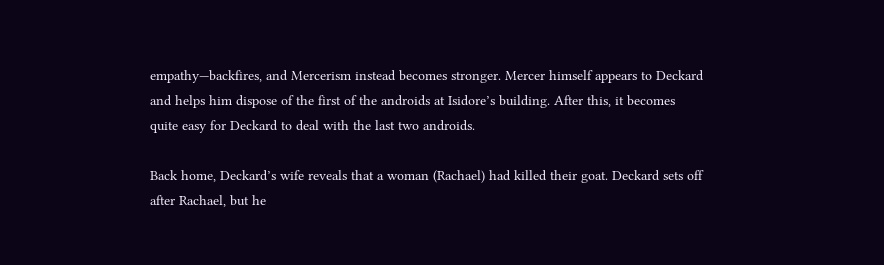empathy—backfires, and Mercerism instead becomes stronger. Mercer himself appears to Deckard and helps him dispose of the first of the androids at Isidore’s building. After this, it becomes quite easy for Deckard to deal with the last two androids.

Back home, Deckard’s wife reveals that a woman (Rachael) had killed their goat. Deckard sets off after Rachael, but he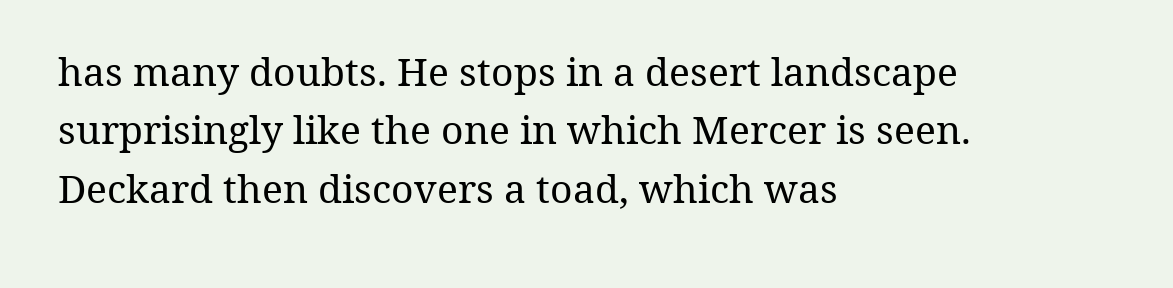has many doubts. He stops in a desert landscape surprisingly like the one in which Mercer is seen. Deckard then discovers a toad, which was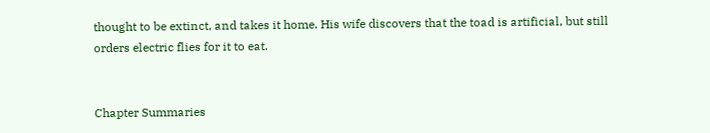thought to be extinct, and takes it home. His wife discovers that the toad is artificial, but still orders electric flies for it to eat.


Chapter Summaries